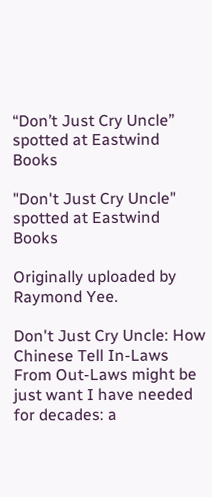“Don’t Just Cry Uncle” spotted at Eastwind Books

"Don't Just Cry Uncle" spotted at Eastwind Books

Originally uploaded by Raymond Yee.

Don't Just Cry Uncle: How Chinese Tell In-Laws From Out-Laws might be just want I have needed for decades: a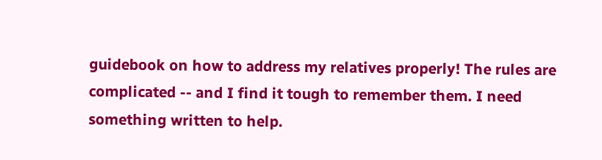guidebook on how to address my relatives properly! The rules are complicated -- and I find it tough to remember them. I need something written to help.